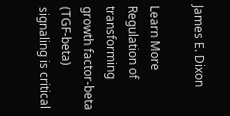James E. Dixon

Learn More
Regulation of transforming growth factor-beta (TGF-beta) signaling is critical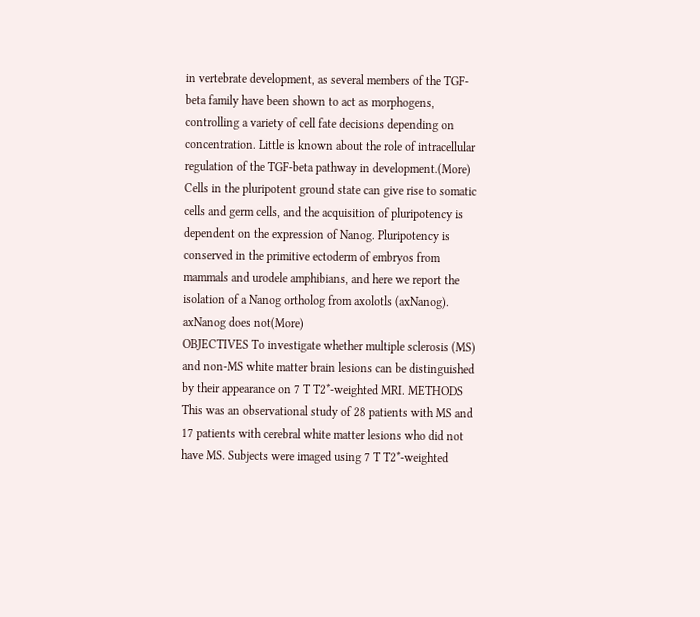in vertebrate development, as several members of the TGF-beta family have been shown to act as morphogens, controlling a variety of cell fate decisions depending on concentration. Little is known about the role of intracellular regulation of the TGF-beta pathway in development.(More)
Cells in the pluripotent ground state can give rise to somatic cells and germ cells, and the acquisition of pluripotency is dependent on the expression of Nanog. Pluripotency is conserved in the primitive ectoderm of embryos from mammals and urodele amphibians, and here we report the isolation of a Nanog ortholog from axolotls (axNanog). axNanog does not(More)
OBJECTIVES To investigate whether multiple sclerosis (MS) and non-MS white matter brain lesions can be distinguished by their appearance on 7 T T2*-weighted MRI. METHODS This was an observational study of 28 patients with MS and 17 patients with cerebral white matter lesions who did not have MS. Subjects were imaged using 7 T T2*-weighted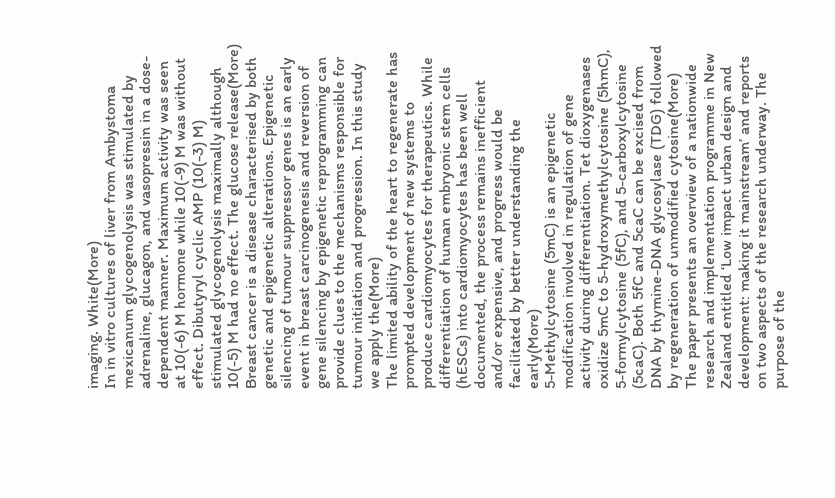imaging. White(More)
In in vitro cultures of liver from Ambystoma mexicanum glycogenolysis was stimulated by adrenaline, glucagon, and vasopressin in a dose-dependent manner. Maximum activity was seen at 10(-6) M hormone while 10(-9) M was without effect. Dibutyryl cyclic AMP (10(-3) M) stimulated glycogenolysis maximally although 10(-5) M had no effect. The glucose release(More)
Breast cancer is a disease characterised by both genetic and epigenetic alterations. Epigenetic silencing of tumour suppressor genes is an early event in breast carcinogenesis and reversion of gene silencing by epigenetic reprogramming can provide clues to the mechanisms responsible for tumour initiation and progression. In this study we apply the(More)
The limited ability of the heart to regenerate has prompted development of new systems to produce cardiomyocytes for therapeutics. While differentiation of human embryonic stem cells (hESCs) into cardiomyocytes has been well documented, the process remains inefficient and/or expensive, and progress would be facilitated by better understanding the early(More)
5-Methylcytosine (5mC) is an epigenetic modification involved in regulation of gene activity during differentiation. Tet dioxygenases oxidize 5mC to 5-hydroxymethylcytosine (5hmC), 5-formylcytosine (5fC), and 5-carboxylcytosine (5caC). Both 5fC and 5caC can be excised from DNA by thymine-DNA glycosylase (TDG) followed by regeneration of unmodified cytosine(More)
The paper presents an overview of a nationwide research and implementation programme in New Zealand entitled ‘Low impact urban design and development: making it mainstream’ and reports on two aspects of the research underway. The purpose of the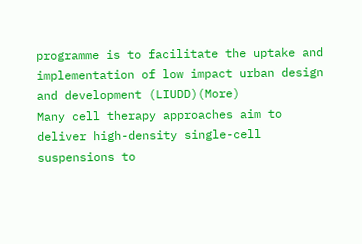programme is to facilitate the uptake and implementation of low impact urban design and development (LIUDD)(More)
Many cell therapy approaches aim to deliver high-density single-cell suspensions to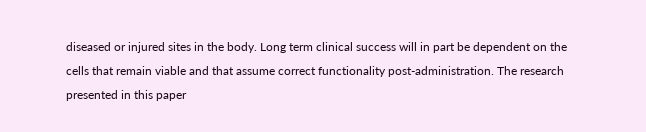diseased or injured sites in the body. Long term clinical success will in part be dependent on the cells that remain viable and that assume correct functionality post-administration. The research presented in this paper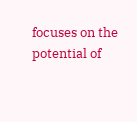focuses on the potential of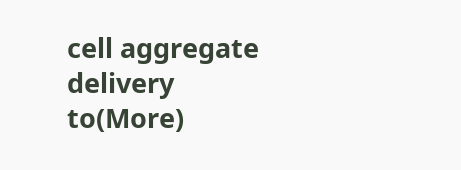cell aggregate delivery to(More)